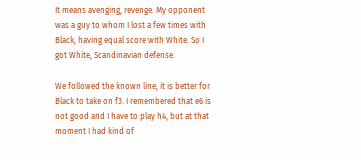It means avenging, revenge. My opponent was a guy to whom I lost a few times with Black, having equal score with White. So I got White, Scandinavian defense.

We followed the known line, it is better for Black to take on f3. I remembered that e6 is not good and I have to play h4, but at that moment I had kind of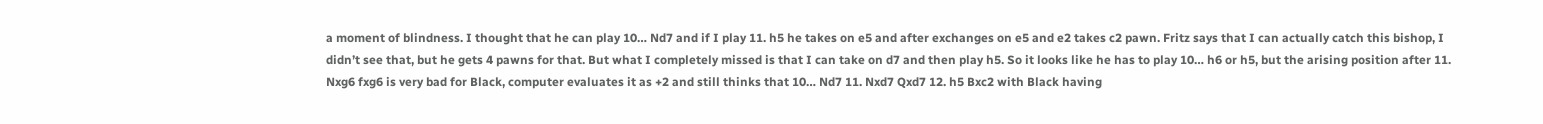a moment of blindness. I thought that he can play 10… Nd7 and if I play 11. h5 he takes on e5 and after exchanges on e5 and e2 takes c2 pawn. Fritz says that I can actually catch this bishop, I didn’t see that, but he gets 4 pawns for that. But what I completely missed is that I can take on d7 and then play h5. So it looks like he has to play 10… h6 or h5, but the arising position after 11. Nxg6 fxg6 is very bad for Black, computer evaluates it as +2 and still thinks that 10… Nd7 11. Nxd7 Qxd7 12. h5 Bxc2 with Black having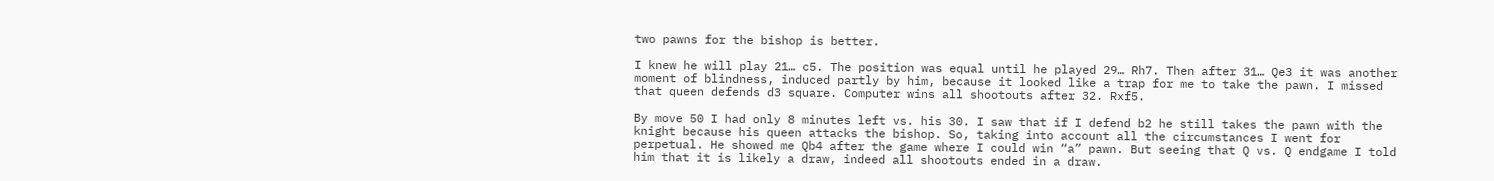two pawns for the bishop is better.

I knew he will play 21… c5. The position was equal until he played 29… Rh7. Then after 31… Qe3 it was another moment of blindness, induced partly by him, because it looked like a trap for me to take the pawn. I missed that queen defends d3 square. Computer wins all shootouts after 32. Rxf5.

By move 50 I had only 8 minutes left vs. his 30. I saw that if I defend b2 he still takes the pawn with the knight because his queen attacks the bishop. So, taking into account all the circumstances I went for perpetual. He showed me Qb4 after the game where I could win “a” pawn. But seeing that Q vs. Q endgame I told him that it is likely a draw, indeed all shootouts ended in a draw.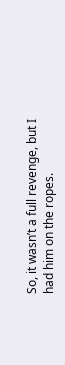So, it wasn’t a full revenge, but I had him on the ropes.